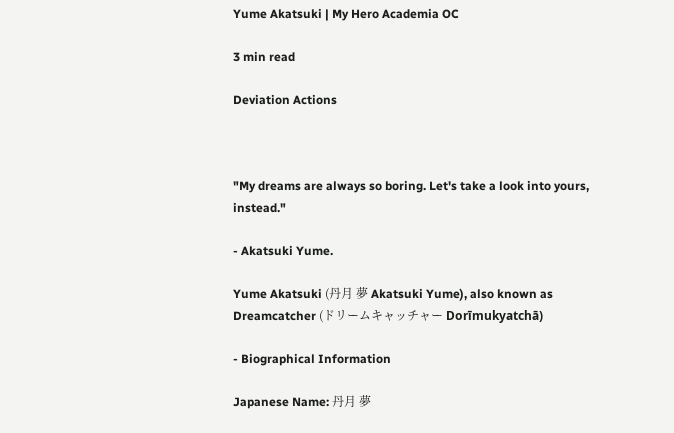Yume Akatsuki | My Hero Academia OC

3 min read

Deviation Actions



"My dreams are always so boring. Let's take a look into yours, instead."

- Akatsuki Yume.

Yume Akatsuki (丹月 夢 Akatsuki Yume), also known as Dreamcatcher (ドリームキャッチャー Dorīmukyatchā)

- Biographical Information

Japanese Name: 丹月 夢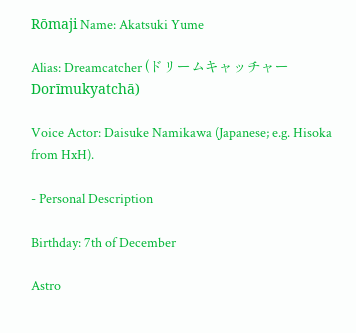Rōmaji Name: Akatsuki Yume

Alias: Dreamcatcher (ドリームキャッチャー Dorīmukyatchā)

Voice Actor: Daisuke Namikawa (Japanese; e.g. Hisoka from HxH).

- Personal Description

Birthday: 7th of December

Astro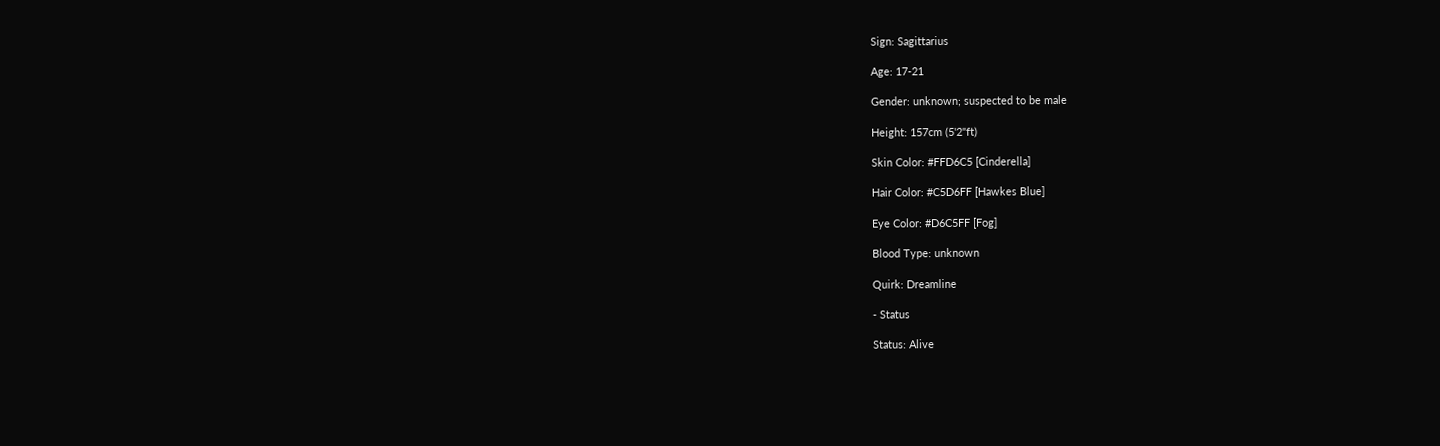Sign: Sagittarius

Age: 17-21

Gender: unknown; suspected to be male

Height: 157cm (5'2"ft)

Skin Color: #FFD6C5 [Cinderella]

Hair Color: #C5D6FF [Hawkes Blue]

Eye Color: #D6C5FF [Fog]

Blood Type: unknown

Quirk: Dreamline

- Status

Status: Alive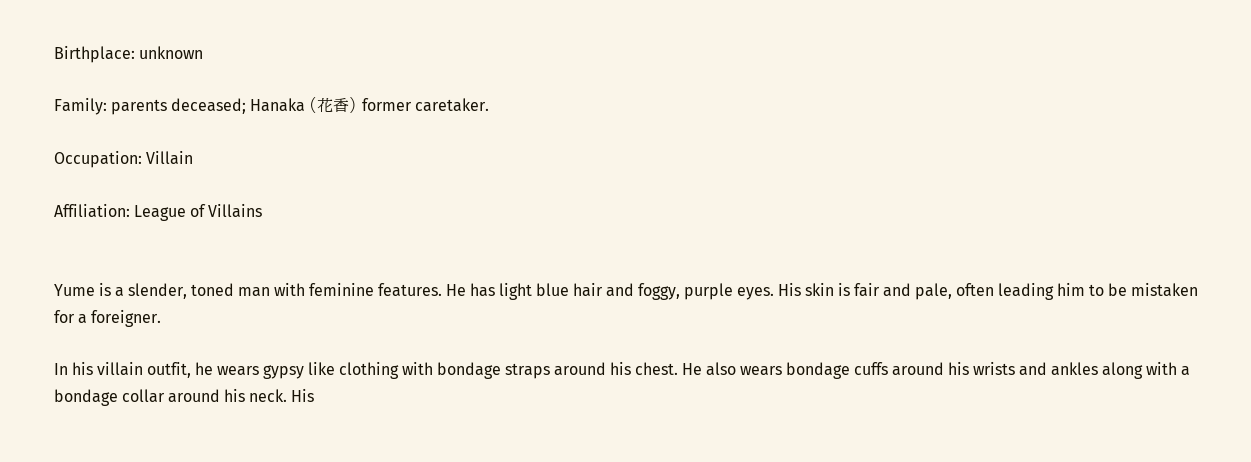Birthplace: unknown

Family: parents deceased; Hanaka (花香) former caretaker.

Occupation: Villain

Affiliation: League of Villains


Yume is a slender, toned man with feminine features. He has light blue hair and foggy, purple eyes. His skin is fair and pale, often leading him to be mistaken for a foreigner.

In his villain outfit, he wears gypsy like clothing with bondage straps around his chest. He also wears bondage cuffs around his wrists and ankles along with a bondage collar around his neck. His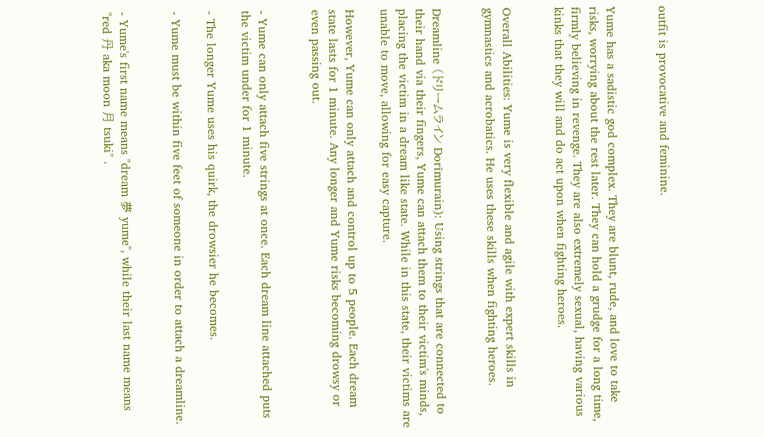outfit is provocative and feminine.


Yume has a sadistic god complex. They are blunt, rude, and love to take risks, worrying about the rest later. They can hold a grudge for a long time, firmly believing in revenge. They are also extremely sexual, having various kinks that they will and do act upon when fighting heroes.


Overall Abilities: Yume is very flexible and agile with expert skills in gymnastics and acrobatics. He uses these skills when fighting heroes.


Dreamline (ドリームライン Dorīmurain): Using strings that are connected to their hand via their fingers, Yume can attach them to their victim's minds, placing the victim in a dream like state. While in this state, their victims are unable to move, allowing for easy capture.

However, Yume can only attach and control up to 5 people. Each dream state lasts for 1 minute. Any longer and Yume risks becoming drowsy or even passing out.


- Yume can only attach five strings at once. Each dream line attached puts the victim under for 1 minute.

- The longer Yume uses his quirk, the drowsier he becomes.

- Yume must be within five feet of someone in order to attach a dreamline.


- Yume's first name means "dream 夢 yume", while their last name means "red 丹 aka moon 月 tsuki" .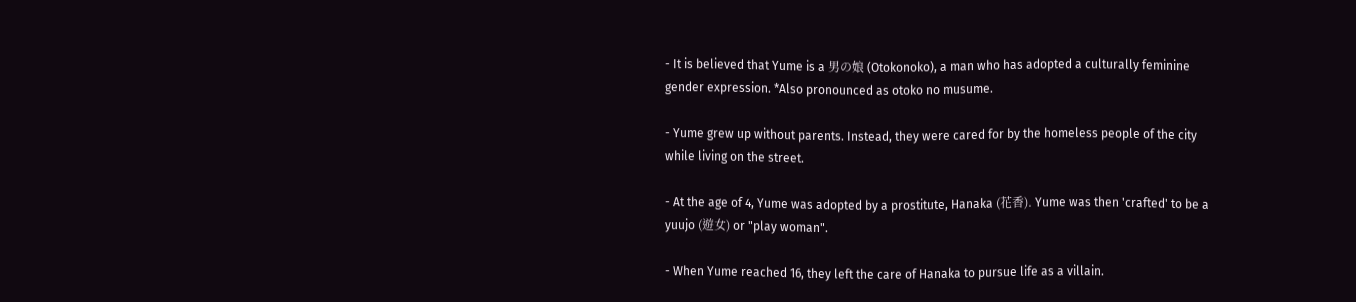- It is believed that Yume is a 男の娘 (Otokonoko), a man who has adopted a culturally feminine gender expression. *Also pronounced as otoko no musume.

- Yume grew up without parents. Instead, they were cared for by the homeless people of the city while living on the street.

- At the age of 4, Yume was adopted by a prostitute, Hanaka (花香). Yume was then 'crafted' to be a yuujo (遊女) or "play woman".

- When Yume reached 16, they left the care of Hanaka to pursue life as a villain.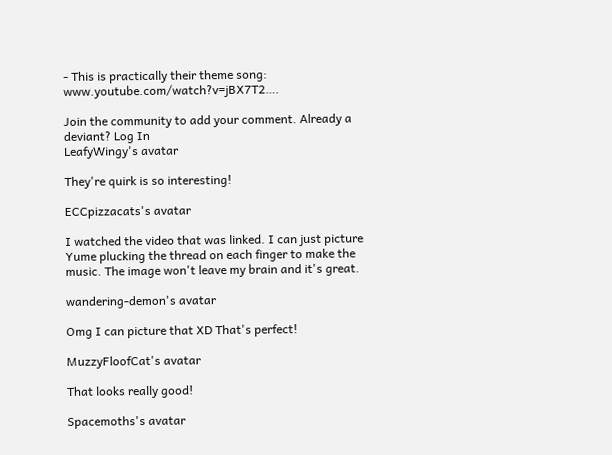- This is practically their theme song: www.youtube.com/watch?v=jBX7T2….

Join the community to add your comment. Already a deviant? Log In
LeafyWingy's avatar

They're quirk is so interesting!

ECCpizzacats's avatar

I watched the video that was linked. I can just picture Yume plucking the thread on each finger to make the music. The image won't leave my brain and it's great.

wandering-demon's avatar

Omg I can picture that XD That's perfect!

MuzzyFloofCat's avatar

That looks really good!

Spacemoths's avatar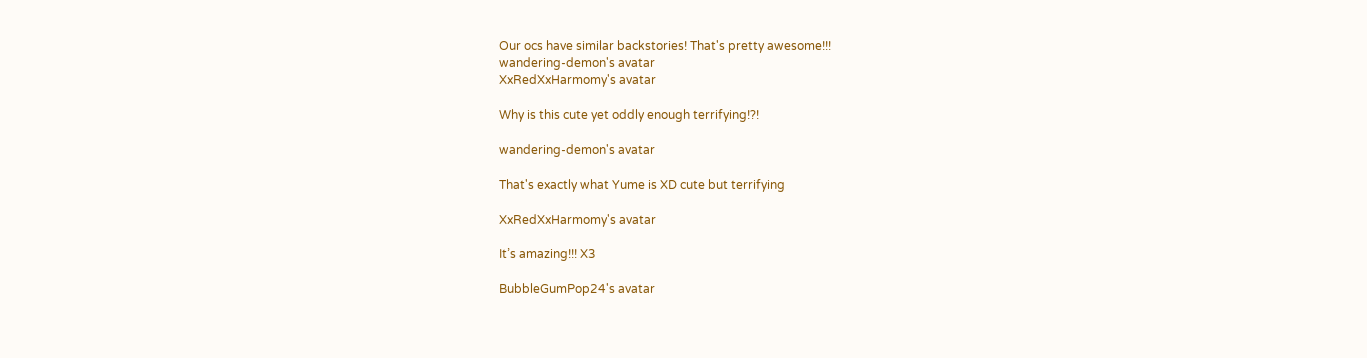Our ocs have similar backstories! That's pretty awesome!!!
wandering-demon's avatar
XxRedXxHarmomy's avatar

Why is this cute yet oddly enough terrifying!?!

wandering-demon's avatar

That's exactly what Yume is XD cute but terrifying

XxRedXxHarmomy's avatar

It’s amazing!!! X3

BubbleGumPop24's avatar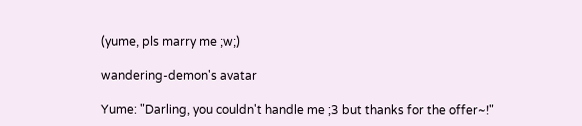(yume, pls marry me ;w;)

wandering-demon's avatar

Yume: "Darling, you couldn't handle me ;3 but thanks for the offer~!"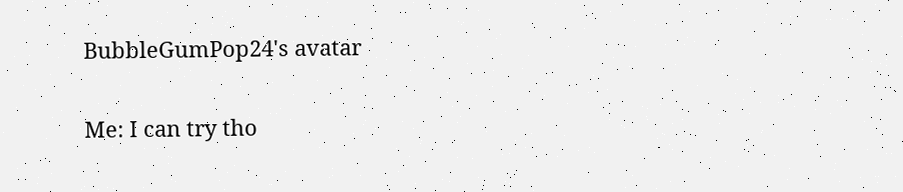BubbleGumPop24's avatar

Me: I can try tho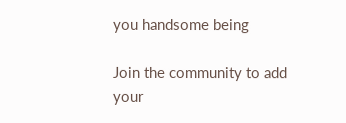you handsome being

Join the community to add your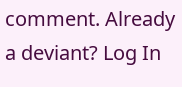comment. Already a deviant? Log In